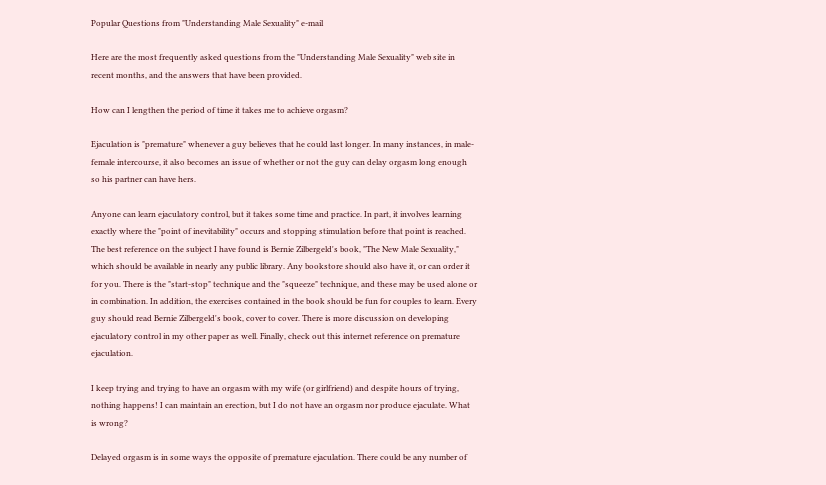Popular Questions from "Understanding Male Sexuality" e-mail

Here are the most frequently asked questions from the "Understanding Male Sexuality" web site in recent months, and the answers that have been provided.

How can I lengthen the period of time it takes me to achieve orgasm?

Ejaculation is "premature" whenever a guy believes that he could last longer. In many instances, in male-female intercourse, it also becomes an issue of whether or not the guy can delay orgasm long enough so his partner can have hers.

Anyone can learn ejaculatory control, but it takes some time and practice. In part, it involves learning exactly where the "point of inevitability" occurs and stopping stimulation before that point is reached. The best reference on the subject I have found is Bernie Zilbergeld's book, "The New Male Sexuality," which should be available in nearly any public library. Any bookstore should also have it, or can order it for you. There is the "start-stop" technique and the "squeeze" technique, and these may be used alone or in combination. In addition, the exercises contained in the book should be fun for couples to learn. Every guy should read Bernie Zilbergeld's book, cover to cover. There is more discussion on developing ejaculatory control in my other paper as well. Finally, check out this internet reference on premature ejaculation.

I keep trying and trying to have an orgasm with my wife (or girlfriend) and despite hours of trying, nothing happens! I can maintain an erection, but I do not have an orgasm nor produce ejaculate. What is wrong?

Delayed orgasm is in some ways the opposite of premature ejaculation. There could be any number of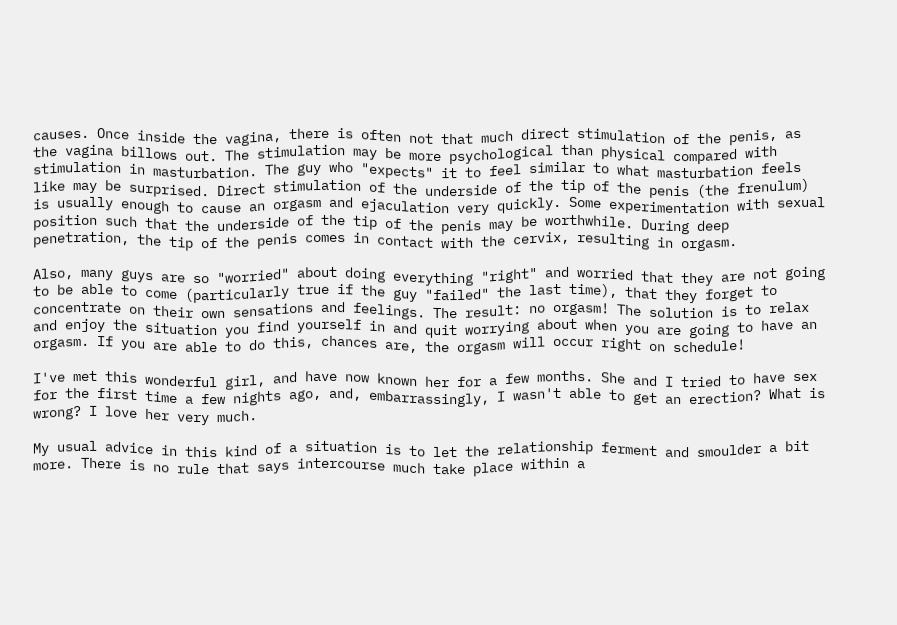causes. Once inside the vagina, there is often not that much direct stimulation of the penis, as the vagina billows out. The stimulation may be more psychological than physical compared with stimulation in masturbation. The guy who "expects" it to feel similar to what masturbation feels like may be surprised. Direct stimulation of the underside of the tip of the penis (the frenulum) is usually enough to cause an orgasm and ejaculation very quickly. Some experimentation with sexual position such that the underside of the tip of the penis may be worthwhile. During deep penetration, the tip of the penis comes in contact with the cervix, resulting in orgasm.

Also, many guys are so "worried" about doing everything "right" and worried that they are not going to be able to come (particularly true if the guy "failed" the last time), that they forget to concentrate on their own sensations and feelings. The result: no orgasm! The solution is to relax and enjoy the situation you find yourself in and quit worrying about when you are going to have an orgasm. If you are able to do this, chances are, the orgasm will occur right on schedule!

I've met this wonderful girl, and have now known her for a few months. She and I tried to have sex for the first time a few nights ago, and, embarrassingly, I wasn't able to get an erection? What is wrong? I love her very much.

My usual advice in this kind of a situation is to let the relationship ferment and smoulder a bit more. There is no rule that says intercourse much take place within a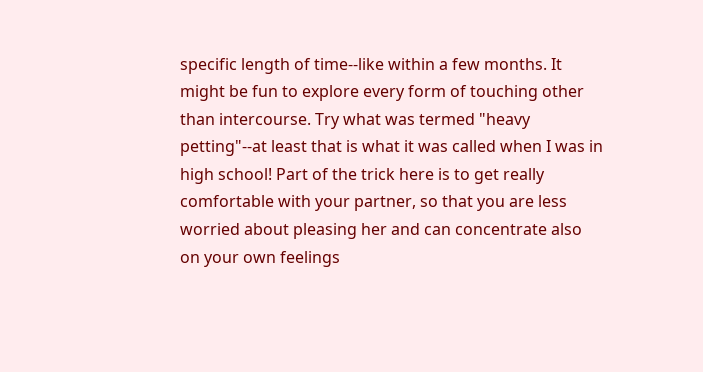specific length of time--like within a few months. It might be fun to explore every form of touching other than intercourse. Try what was termed "heavy petting"--at least that is what it was called when I was in high school! Part of the trick here is to get really comfortable with your partner, so that you are less worried about pleasing her and can concentrate also on your own feelings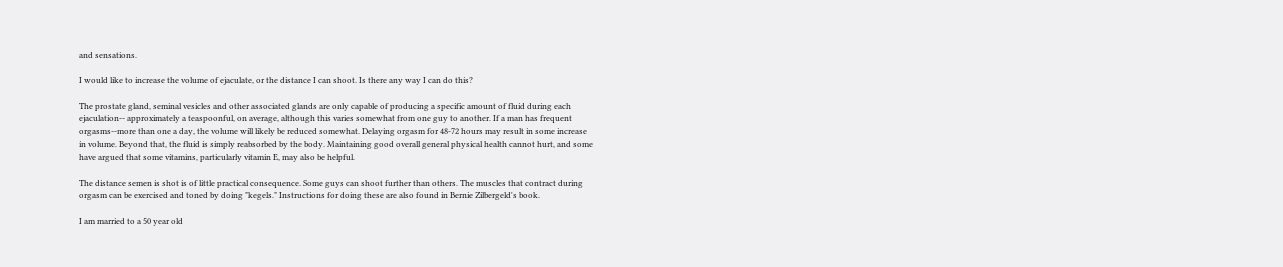and sensations.

I would like to increase the volume of ejaculate, or the distance I can shoot. Is there any way I can do this?

The prostate gland, seminal vesicles and other associated glands are only capable of producing a specific amount of fluid during each ejaculation-- approximately a teaspoonful, on average, although this varies somewhat from one guy to another. If a man has frequent orgasms--more than one a day, the volume will likely be reduced somewhat. Delaying orgasm for 48-72 hours may result in some increase in volume. Beyond that, the fluid is simply reabsorbed by the body. Maintaining good overall general physical health cannot hurt, and some have argued that some vitamins, particularly vitamin E, may also be helpful.

The distance semen is shot is of little practical consequence. Some guys can shoot further than others. The muscles that contract during orgasm can be exercised and toned by doing "kegels." Instructions for doing these are also found in Bernie Zilbergeld's book.

I am married to a 50 year old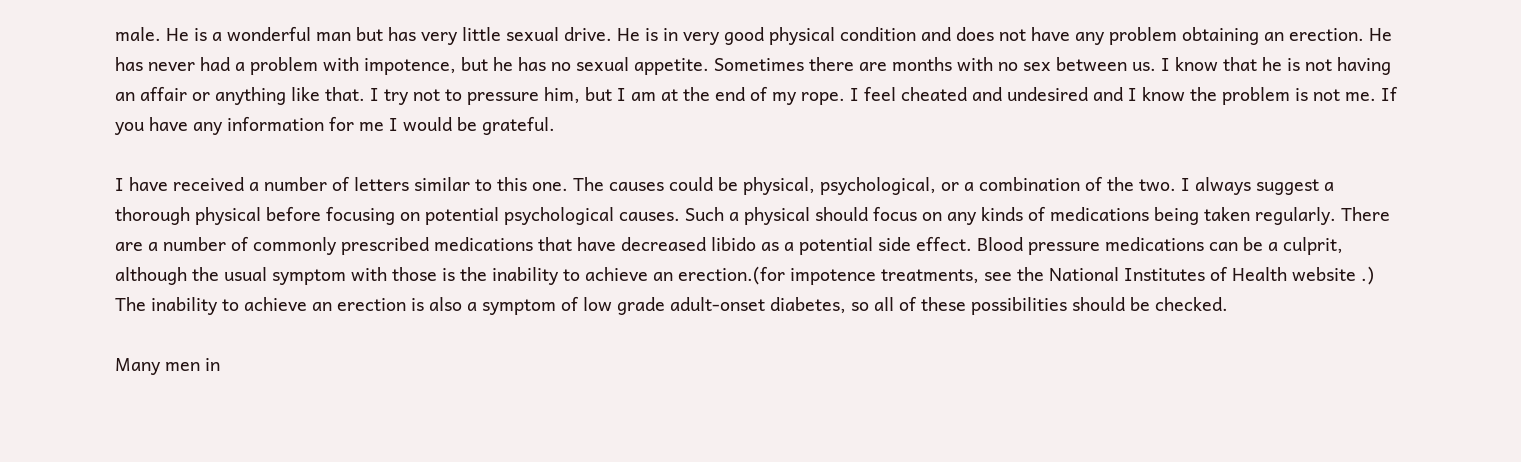male. He is a wonderful man but has very little sexual drive. He is in very good physical condition and does not have any problem obtaining an erection. He has never had a problem with impotence, but he has no sexual appetite. Sometimes there are months with no sex between us. I know that he is not having an affair or anything like that. I try not to pressure him, but I am at the end of my rope. I feel cheated and undesired and I know the problem is not me. If you have any information for me I would be grateful.

I have received a number of letters similar to this one. The causes could be physical, psychological, or a combination of the two. I always suggest a thorough physical before focusing on potential psychological causes. Such a physical should focus on any kinds of medications being taken regularly. There are a number of commonly prescribed medications that have decreased libido as a potential side effect. Blood pressure medications can be a culprit, although the usual symptom with those is the inability to achieve an erection.(for impotence treatments, see the National Institutes of Health website .) The inability to achieve an erection is also a symptom of low grade adult-onset diabetes, so all of these possibilities should be checked.

Many men in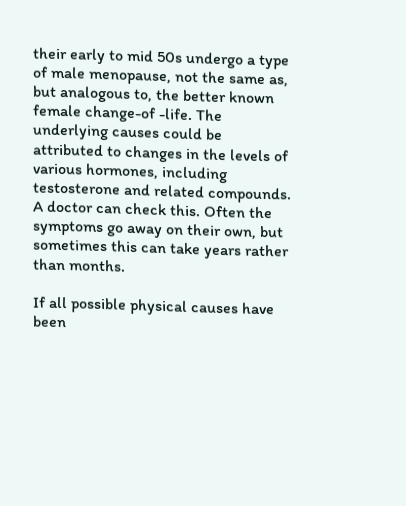their early to mid 50s undergo a type of male menopause, not the same as, but analogous to, the better known female change-of -life. The underlying causes could be attributed to changes in the levels of various hormones, including testosterone and related compounds. A doctor can check this. Often the symptoms go away on their own, but sometimes this can take years rather than months.

If all possible physical causes have been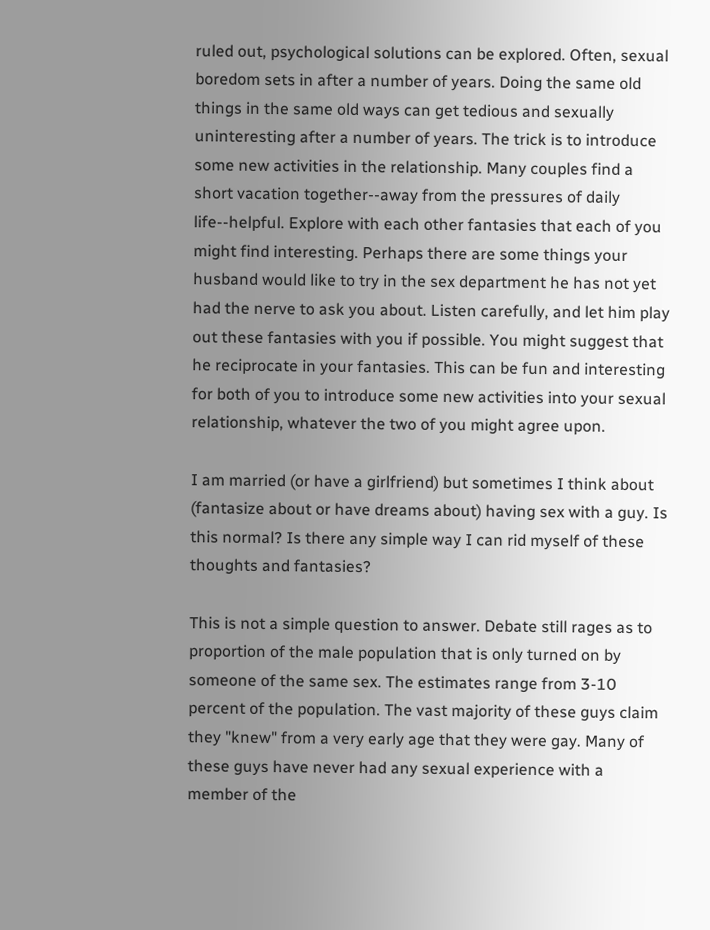ruled out, psychological solutions can be explored. Often, sexual boredom sets in after a number of years. Doing the same old things in the same old ways can get tedious and sexually uninteresting after a number of years. The trick is to introduce some new activities in the relationship. Many couples find a short vacation together--away from the pressures of daily life--helpful. Explore with each other fantasies that each of you might find interesting. Perhaps there are some things your husband would like to try in the sex department he has not yet had the nerve to ask you about. Listen carefully, and let him play out these fantasies with you if possible. You might suggest that he reciprocate in your fantasies. This can be fun and interesting for both of you to introduce some new activities into your sexual relationship, whatever the two of you might agree upon.

I am married (or have a girlfriend) but sometimes I think about (fantasize about or have dreams about) having sex with a guy. Is this normal? Is there any simple way I can rid myself of these thoughts and fantasies?

This is not a simple question to answer. Debate still rages as to proportion of the male population that is only turned on by someone of the same sex. The estimates range from 3-10 percent of the population. The vast majority of these guys claim they "knew" from a very early age that they were gay. Many of these guys have never had any sexual experience with a member of the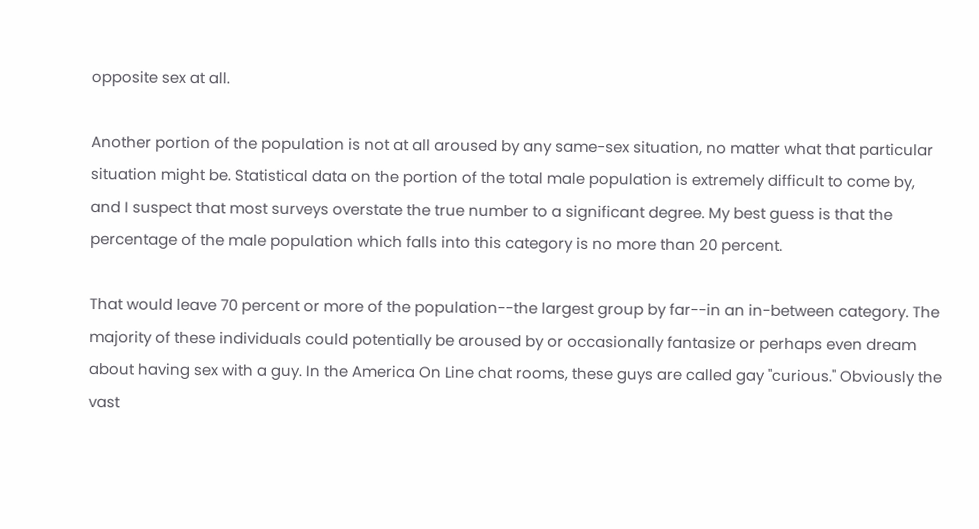opposite sex at all.

Another portion of the population is not at all aroused by any same-sex situation, no matter what that particular situation might be. Statistical data on the portion of the total male population is extremely difficult to come by, and I suspect that most surveys overstate the true number to a significant degree. My best guess is that the percentage of the male population which falls into this category is no more than 20 percent.

That would leave 70 percent or more of the population--the largest group by far--in an in-between category. The majority of these individuals could potentially be aroused by or occasionally fantasize or perhaps even dream about having sex with a guy. In the America On Line chat rooms, these guys are called gay "curious." Obviously the vast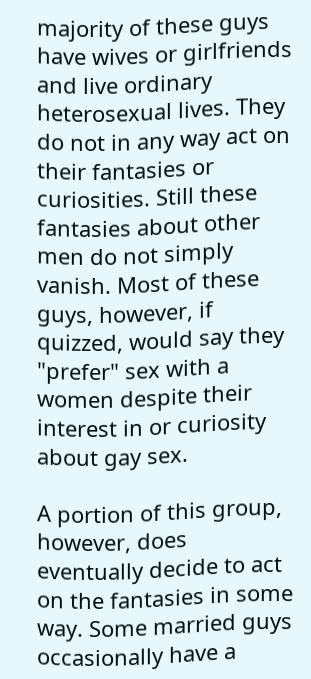majority of these guys have wives or girlfriends and live ordinary heterosexual lives. They do not in any way act on their fantasies or curiosities. Still these fantasies about other men do not simply vanish. Most of these guys, however, if quizzed, would say they "prefer" sex with a women despite their interest in or curiosity about gay sex.

A portion of this group, however, does eventually decide to act on the fantasies in some way. Some married guys occasionally have a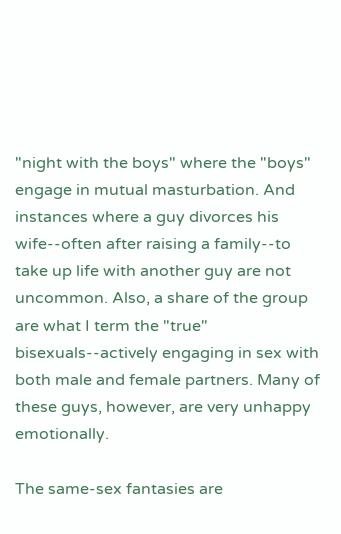"night with the boys" where the "boys" engage in mutual masturbation. And instances where a guy divorces his wife--often after raising a family--to take up life with another guy are not uncommon. Also, a share of the group are what I term the "true" bisexuals--actively engaging in sex with both male and female partners. Many of these guys, however, are very unhappy emotionally.

The same-sex fantasies are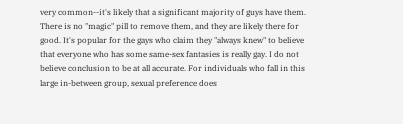very common--it's likely that a significant majority of guys have them. There is no "magic" pill to remove them, and they are likely there for good. It's popular for the gays who claim they "always knew" to believe that everyone who has some same-sex fantasies is really gay. I do not believe conclusion to be at all accurate. For individuals who fall in this large in-between group, sexual preference does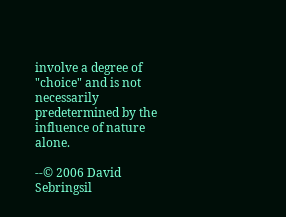involve a degree of "choice" and is not necessarily predetermined by the influence of nature alone.

--© 2006 David Sebringsil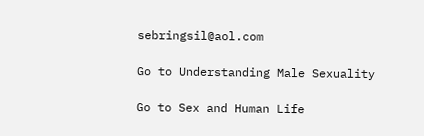sebringsil@aol.com

Go to Understanding Male Sexuality

Go to Sex and Human Life